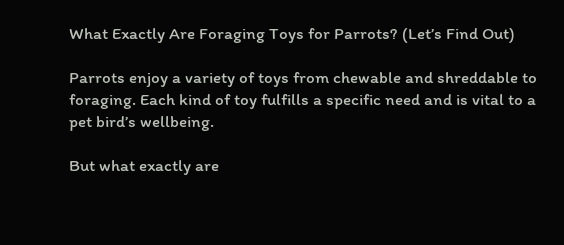What Exactly Are Foraging Toys for Parrots? (Let’s Find Out)

Parrots enjoy a variety of toys from chewable and shreddable to foraging. Each kind of toy fulfills a specific need and is vital to a pet bird’s wellbeing.

But what exactly are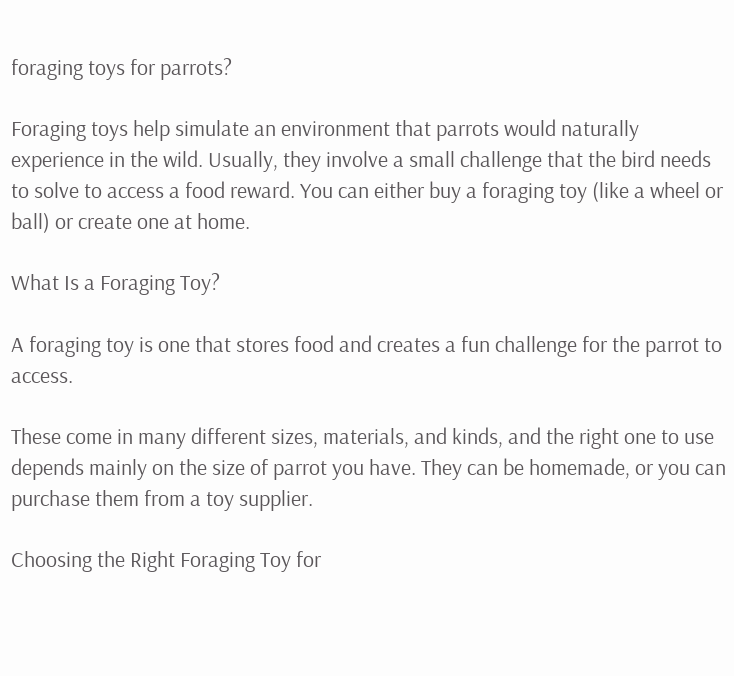foraging toys for parrots?

Foraging toys help simulate an environment that parrots would naturally experience in the wild. Usually, they involve a small challenge that the bird needs to solve to access a food reward. You can either buy a foraging toy (like a wheel or ball) or create one at home.

What Is a Foraging Toy?

A foraging toy is one that stores food and creates a fun challenge for the parrot to access.

These come in many different sizes, materials, and kinds, and the right one to use depends mainly on the size of parrot you have. They can be homemade, or you can purchase them from a toy supplier.

Choosing the Right Foraging Toy for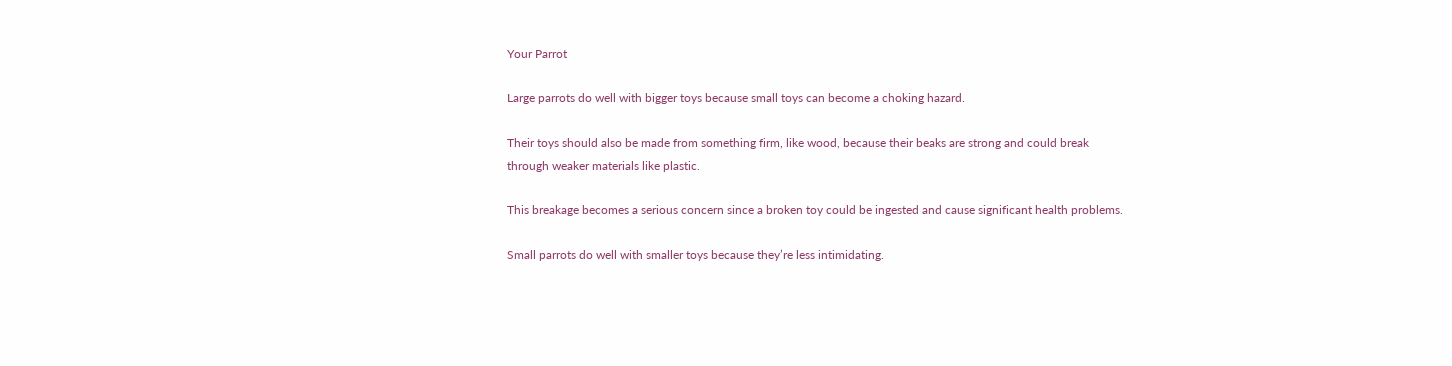Your Parrot

Large parrots do well with bigger toys because small toys can become a choking hazard.

Their toys should also be made from something firm, like wood, because their beaks are strong and could break through weaker materials like plastic.

This breakage becomes a serious concern since a broken toy could be ingested and cause significant health problems.

Small parrots do well with smaller toys because they’re less intimidating.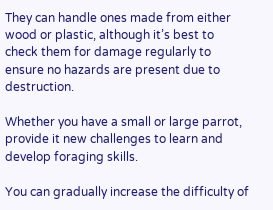They can handle ones made from either wood or plastic, although it’s best to check them for damage regularly to ensure no hazards are present due to destruction.

Whether you have a small or large parrot, provide it new challenges to learn and develop foraging skills.

You can gradually increase the difficulty of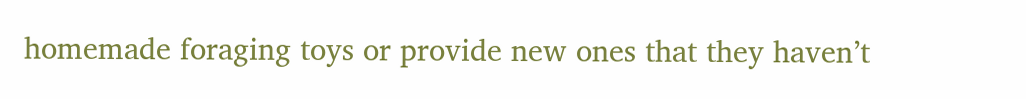homemade foraging toys or provide new ones that they haven’t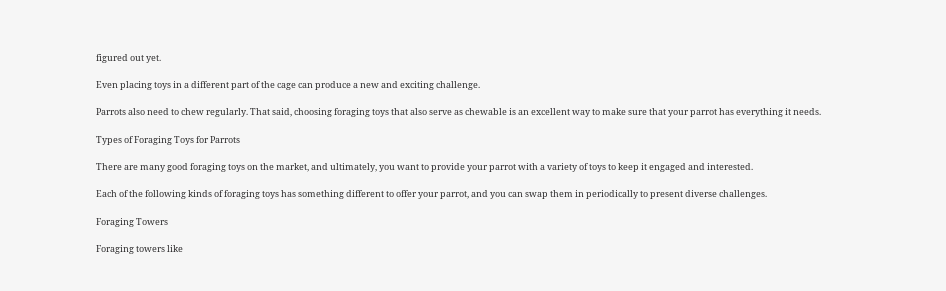figured out yet.

Even placing toys in a different part of the cage can produce a new and exciting challenge.

Parrots also need to chew regularly. That said, choosing foraging toys that also serve as chewable is an excellent way to make sure that your parrot has everything it needs.

Types of Foraging Toys for Parrots

There are many good foraging toys on the market, and ultimately, you want to provide your parrot with a variety of toys to keep it engaged and interested.

Each of the following kinds of foraging toys has something different to offer your parrot, and you can swap them in periodically to present diverse challenges.

Foraging Towers

Foraging towers like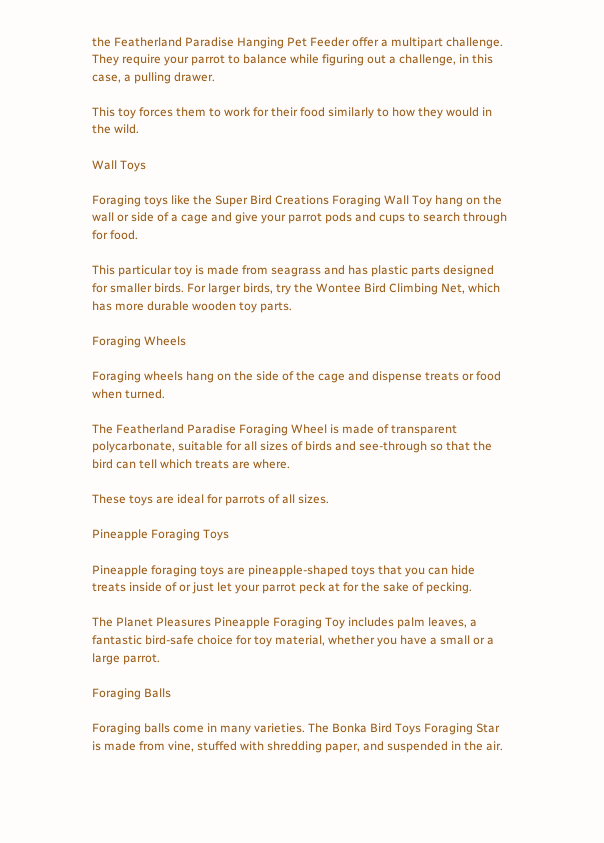the Featherland Paradise Hanging Pet Feeder offer a multipart challenge. They require your parrot to balance while figuring out a challenge, in this case, a pulling drawer.

This toy forces them to work for their food similarly to how they would in the wild.

Wall Toys

Foraging toys like the Super Bird Creations Foraging Wall Toy hang on the wall or side of a cage and give your parrot pods and cups to search through for food.

This particular toy is made from seagrass and has plastic parts designed for smaller birds. For larger birds, try the Wontee Bird Climbing Net, which has more durable wooden toy parts.

Foraging Wheels

Foraging wheels hang on the side of the cage and dispense treats or food when turned.

The Featherland Paradise Foraging Wheel is made of transparent polycarbonate, suitable for all sizes of birds and see-through so that the bird can tell which treats are where.

These toys are ideal for parrots of all sizes.

Pineapple Foraging Toys

Pineapple foraging toys are pineapple-shaped toys that you can hide treats inside of or just let your parrot peck at for the sake of pecking.

The Planet Pleasures Pineapple Foraging Toy includes palm leaves, a fantastic bird-safe choice for toy material, whether you have a small or a large parrot.

Foraging Balls

Foraging balls come in many varieties. The Bonka Bird Toys Foraging Star is made from vine, stuffed with shredding paper, and suspended in the air.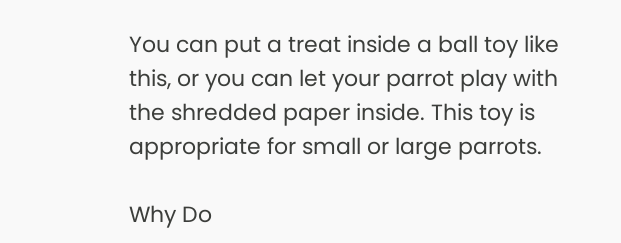You can put a treat inside a ball toy like this, or you can let your parrot play with the shredded paper inside. This toy is appropriate for small or large parrots.

Why Do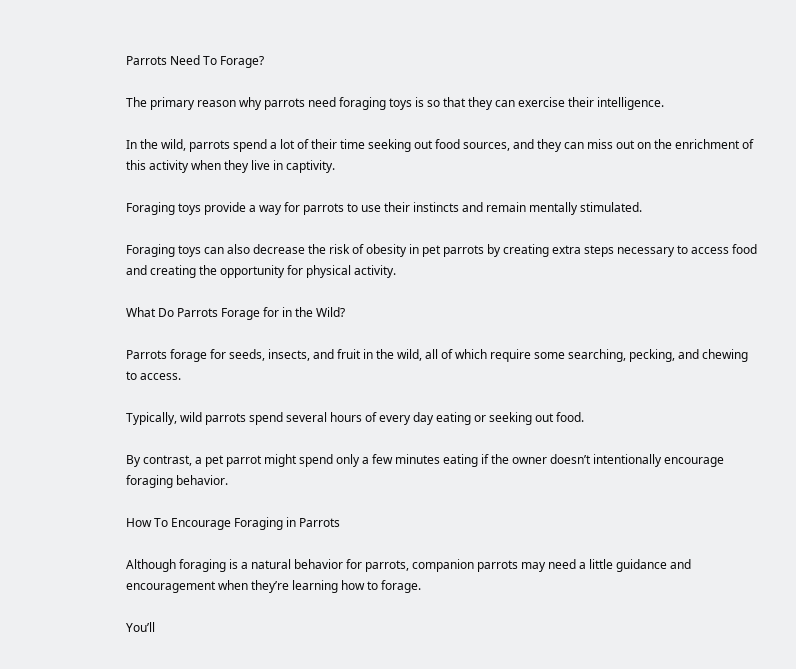Parrots Need To Forage?

The primary reason why parrots need foraging toys is so that they can exercise their intelligence.

In the wild, parrots spend a lot of their time seeking out food sources, and they can miss out on the enrichment of this activity when they live in captivity.

Foraging toys provide a way for parrots to use their instincts and remain mentally stimulated.

Foraging toys can also decrease the risk of obesity in pet parrots by creating extra steps necessary to access food and creating the opportunity for physical activity.

What Do Parrots Forage for in the Wild?

Parrots forage for seeds, insects, and fruit in the wild, all of which require some searching, pecking, and chewing to access.

Typically, wild parrots spend several hours of every day eating or seeking out food.

By contrast, a pet parrot might spend only a few minutes eating if the owner doesn’t intentionally encourage foraging behavior.

How To Encourage Foraging in Parrots

Although foraging is a natural behavior for parrots, companion parrots may need a little guidance and encouragement when they’re learning how to forage.

You’ll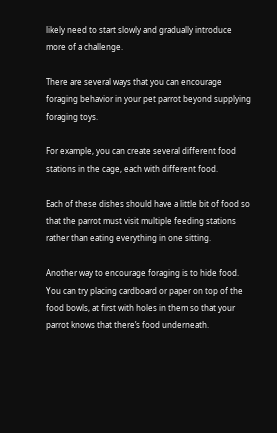likely need to start slowly and gradually introduce more of a challenge.

There are several ways that you can encourage foraging behavior in your pet parrot beyond supplying foraging toys.

For example, you can create several different food stations in the cage, each with different food.

Each of these dishes should have a little bit of food so that the parrot must visit multiple feeding stations rather than eating everything in one sitting.

Another way to encourage foraging is to hide food. You can try placing cardboard or paper on top of the food bowls, at first with holes in them so that your parrot knows that there’s food underneath.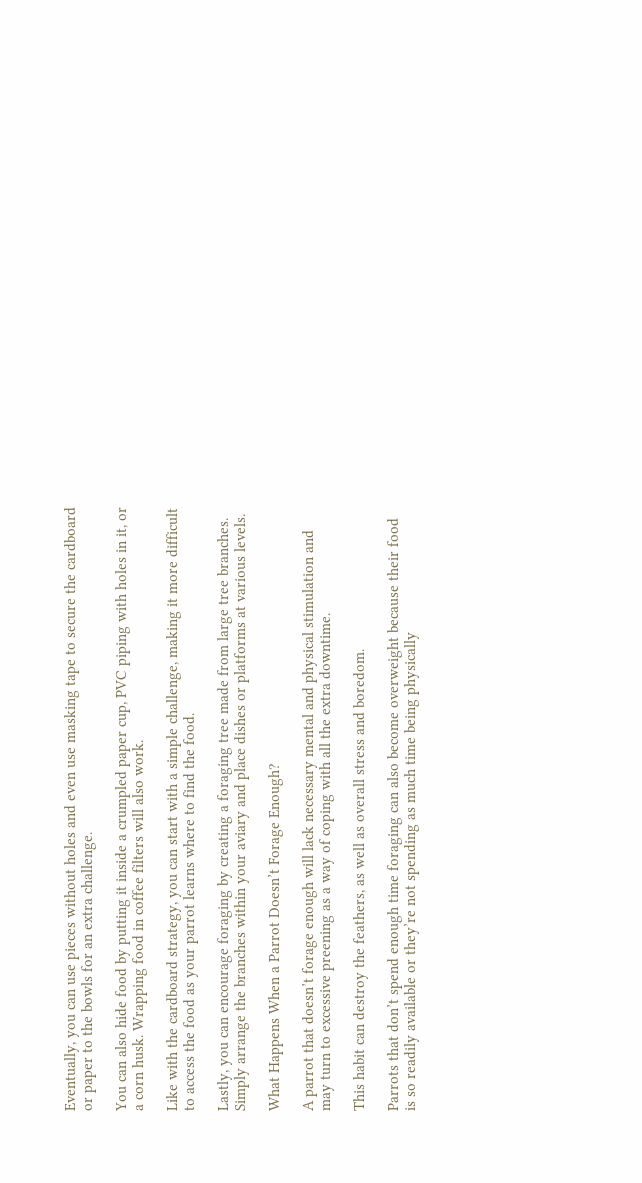Eventually, you can use pieces without holes and even use masking tape to secure the cardboard or paper to the bowls for an extra challenge.

You can also hide food by putting it inside a crumpled paper cup, PVC piping with holes in it, or a corn husk. Wrapping food in coffee filters will also work.

Like with the cardboard strategy, you can start with a simple challenge, making it more difficult to access the food as your parrot learns where to find the food.

Lastly, you can encourage foraging by creating a foraging tree made from large tree branches. Simply arrange the branches within your aviary and place dishes or platforms at various levels.

What Happens When a Parrot Doesn’t Forage Enough?

A parrot that doesn’t forage enough will lack necessary mental and physical stimulation and may turn to excessive preening as a way of coping with all the extra downtime.

This habit can destroy the feathers, as well as overall stress and boredom.

Parrots that don’t spend enough time foraging can also become overweight because their food is so readily available or they’re not spending as much time being physically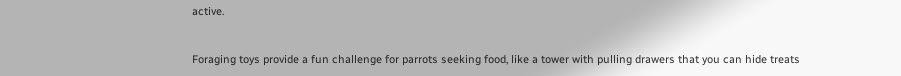active.


Foraging toys provide a fun challenge for parrots seeking food, like a tower with pulling drawers that you can hide treats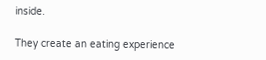inside.

They create an eating experience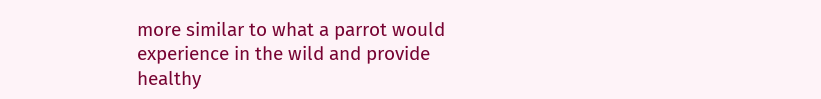more similar to what a parrot would experience in the wild and provide healthy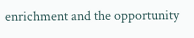enrichment and the opportunity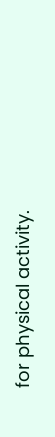for physical activity.